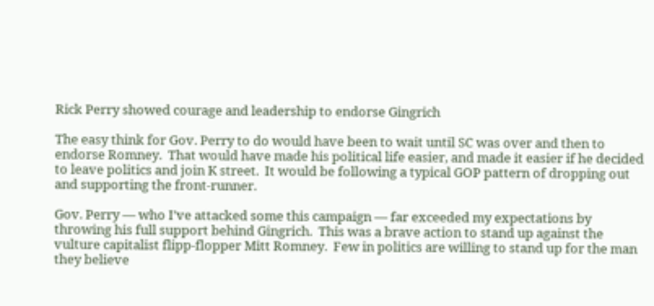Rick Perry showed courage and leadership to endorse Gingrich

The easy think for Gov. Perry to do would have been to wait until SC was over and then to endorse Romney.  That would have made his political life easier, and made it easier if he decided to leave politics and join K street.  It would be following a typical GOP pattern of dropping out and supporting the front-runner.

Gov. Perry — who I’ve attacked some this campaign — far exceeded my expectations by throwing his full support behind Gingrich.  This was a brave action to stand up against the vulture capitalist flipp-flopper Mitt Romney.  Few in politics are willing to stand up for the man they believe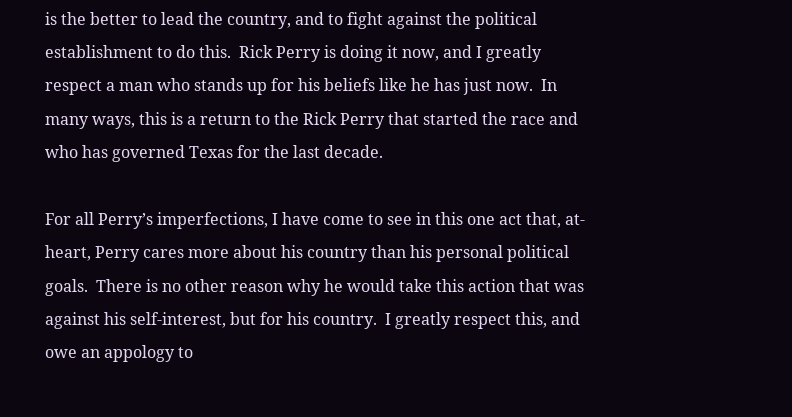is the better to lead the country, and to fight against the political establishment to do this.  Rick Perry is doing it now, and I greatly respect a man who stands up for his beliefs like he has just now.  In many ways, this is a return to the Rick Perry that started the race and who has governed Texas for the last decade.

For all Perry’s imperfections, I have come to see in this one act that, at-heart, Perry cares more about his country than his personal political goals.  There is no other reason why he would take this action that was against his self-interest, but for his country.  I greatly respect this, and owe an appology to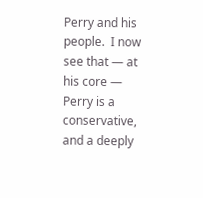Perry and his people.  I now see that — at his core — Perry is a conservative, and a deeply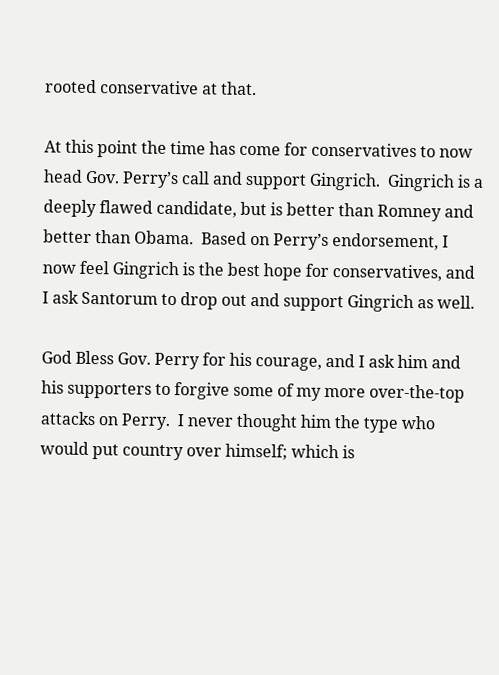rooted conservative at that.

At this point the time has come for conservatives to now head Gov. Perry’s call and support Gingrich.  Gingrich is a deeply flawed candidate, but is better than Romney and better than Obama.  Based on Perry’s endorsement, I now feel Gingrich is the best hope for conservatives, and I ask Santorum to drop out and support Gingrich as well.

God Bless Gov. Perry for his courage, and I ask him and his supporters to forgive some of my more over-the-top attacks on Perry.  I never thought him the type who would put country over himself; which is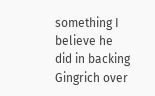something I believe he did in backing Gingrich over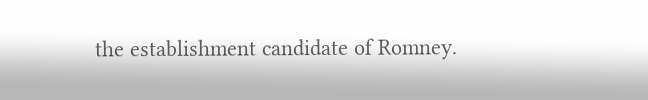the establishment candidate of Romney.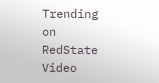Trending on RedState Video